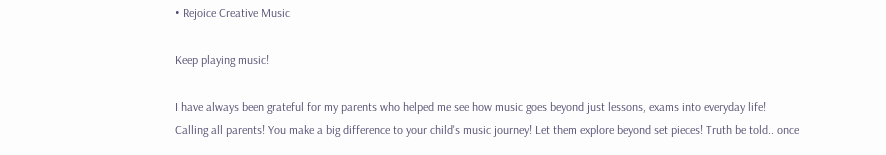• Rejoice Creative Music

Keep playing music!

I have always been grateful for my parents who helped me see how music goes beyond just lessons, exams into everyday life! Calling all parents! You make a big difference to your child's music journey! Let them explore beyond set pieces! Truth be told.. once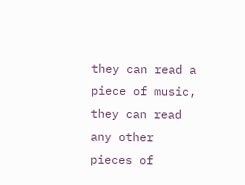they can read a piece of music, they can read any other pieces of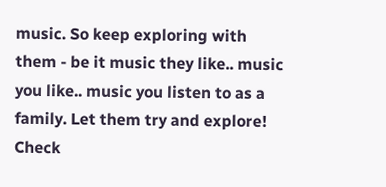music. So keep exploring with them - be it music they like.. music you like.. music you listen to as a family. Let them try and explore! Check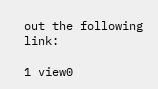out the following link:

1 view0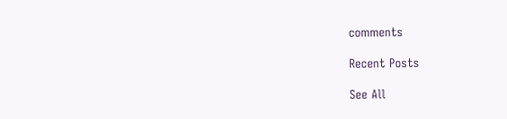comments

Recent Posts

See All